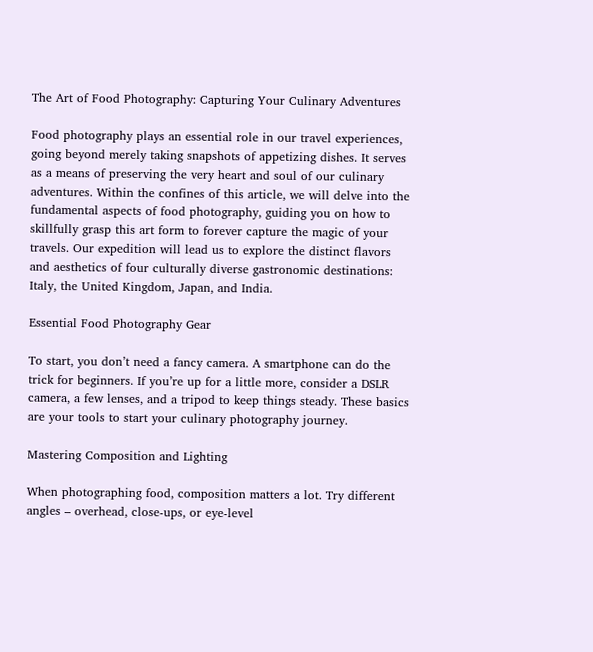The Art of Food Photography: Capturing Your Culinary Adventures

Food photography plays an essential role in our travel experiences, going beyond merely taking snapshots of appetizing dishes. It serves as a means of preserving the very heart and soul of our culinary adventures. Within the confines of this article, we will delve into the fundamental aspects of food photography, guiding you on how to skillfully grasp this art form to forever capture the magic of your travels. Our expedition will lead us to explore the distinct flavors and aesthetics of four culturally diverse gastronomic destinations: Italy, the United Kingdom, Japan, and India.

Essential Food Photography Gear

To start, you don’t need a fancy camera. A smartphone can do the trick for beginners. If you’re up for a little more, consider a DSLR camera, a few lenses, and a tripod to keep things steady. These basics are your tools to start your culinary photography journey.

Mastering Composition and Lighting

When photographing food, composition matters a lot. Try different angles – overhead, close-ups, or eye-level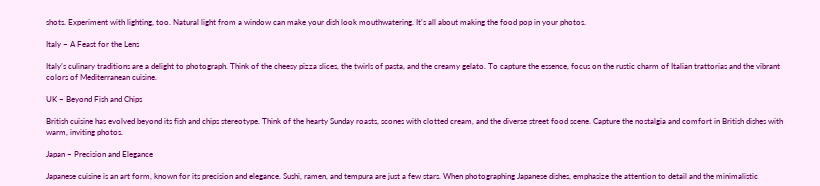shots. Experiment with lighting, too. Natural light from a window can make your dish look mouthwatering. It’s all about making the food pop in your photos.

Italy – A Feast for the Lens

Italy’s culinary traditions are a delight to photograph. Think of the cheesy pizza slices, the twirls of pasta, and the creamy gelato. To capture the essence, focus on the rustic charm of Italian trattorias and the vibrant colors of Mediterranean cuisine.

UK – Beyond Fish and Chips

British cuisine has evolved beyond its fish and chips stereotype. Think of the hearty Sunday roasts, scones with clotted cream, and the diverse street food scene. Capture the nostalgia and comfort in British dishes with warm, inviting photos.

Japan – Precision and Elegance

Japanese cuisine is an art form, known for its precision and elegance. Sushi, ramen, and tempura are just a few stars. When photographing Japanese dishes, emphasize the attention to detail and the minimalistic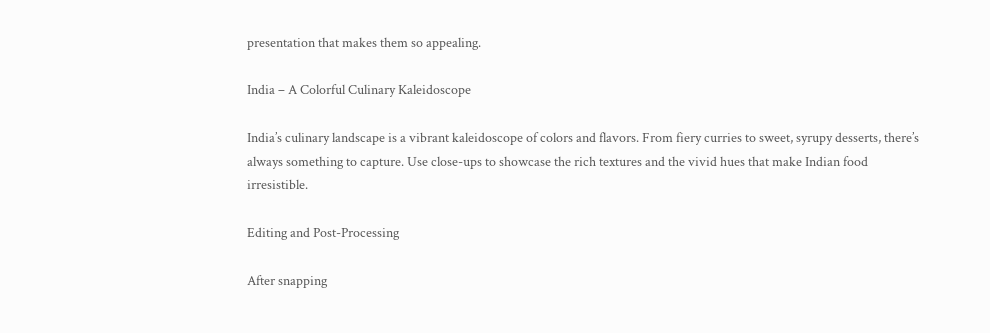presentation that makes them so appealing.

India – A Colorful Culinary Kaleidoscope

India’s culinary landscape is a vibrant kaleidoscope of colors and flavors. From fiery curries to sweet, syrupy desserts, there’s always something to capture. Use close-ups to showcase the rich textures and the vivid hues that make Indian food irresistible.

Editing and Post-Processing

After snapping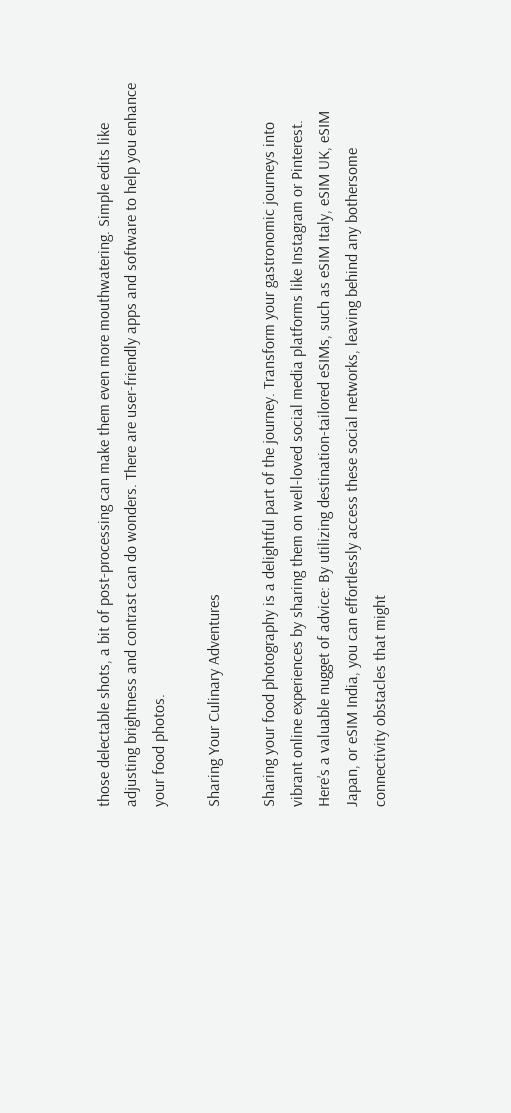those delectable shots, a bit of post-processing can make them even more mouthwatering. Simple edits like adjusting brightness and contrast can do wonders. There are user-friendly apps and software to help you enhance your food photos.

Sharing Your Culinary Adventures

Sharing your food photography is a delightful part of the journey. Transform your gastronomic journeys into vibrant online experiences by sharing them on well-loved social media platforms like Instagram or Pinterest. Here’s a valuable nugget of advice: By utilizing destination-tailored eSIMs, such as eSIM Italy, eSIM UK, eSIM Japan, or eSIM India, you can effortlessly access these social networks, leaving behind any bothersome connectivity obstacles that might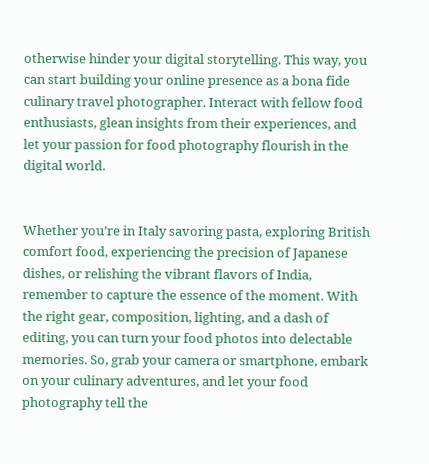otherwise hinder your digital storytelling. This way, you can start building your online presence as a bona fide culinary travel photographer. Interact with fellow food enthusiasts, glean insights from their experiences, and let your passion for food photography flourish in the digital world.


Whether you’re in Italy savoring pasta, exploring British comfort food, experiencing the precision of Japanese dishes, or relishing the vibrant flavors of India, remember to capture the essence of the moment. With the right gear, composition, lighting, and a dash of editing, you can turn your food photos into delectable memories. So, grab your camera or smartphone, embark on your culinary adventures, and let your food photography tell the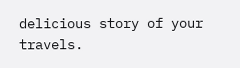delicious story of your travels.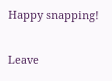Happy snapping!

Leave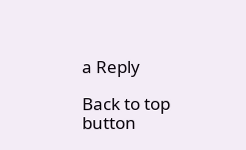a Reply

Back to top button